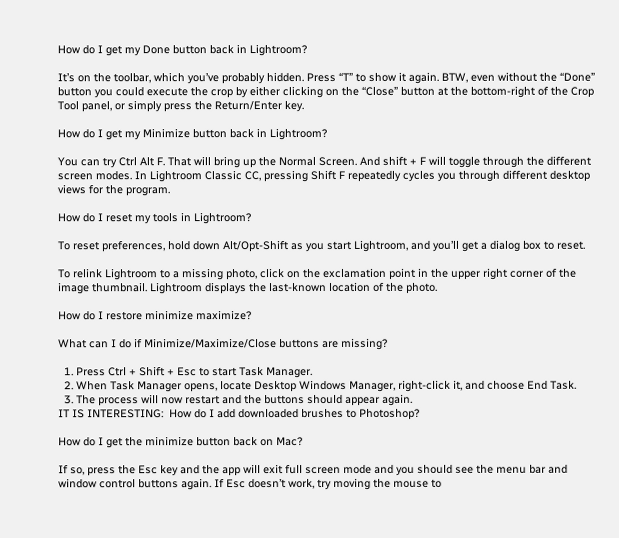How do I get my Done button back in Lightroom?

It’s on the toolbar, which you’ve probably hidden. Press “T” to show it again. BTW, even without the “Done” button you could execute the crop by either clicking on the “Close” button at the bottom-right of the Crop Tool panel, or simply press the Return/Enter key.

How do I get my Minimize button back in Lightroom?

You can try Ctrl Alt F. That will bring up the Normal Screen. And shift + F will toggle through the different screen modes. In Lightroom Classic CC, pressing Shift F repeatedly cycles you through different desktop views for the program.

How do I reset my tools in Lightroom?

To reset preferences, hold down Alt/Opt-Shift as you start Lightroom, and you’ll get a dialog box to reset.

To relink Lightroom to a missing photo, click on the exclamation point in the upper right corner of the image thumbnail. Lightroom displays the last-known location of the photo.

How do I restore minimize maximize?

What can I do if Minimize/Maximize/Close buttons are missing?

  1. Press Ctrl + Shift + Esc to start Task Manager.
  2. When Task Manager opens, locate Desktop Windows Manager, right-click it, and choose End Task.
  3. The process will now restart and the buttons should appear again.
IT IS INTERESTING:  How do I add downloaded brushes to Photoshop?

How do I get the minimize button back on Mac?

If so, press the Esc key and the app will exit full screen mode and you should see the menu bar and window control buttons again. If Esc doesn’t work, try moving the mouse to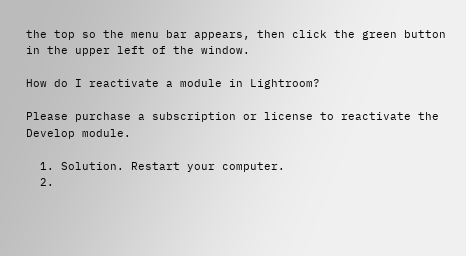the top so the menu bar appears, then click the green button in the upper left of the window.

How do I reactivate a module in Lightroom?

Please purchase a subscription or license to reactivate the Develop module.

  1. Solution. Restart your computer.
  2.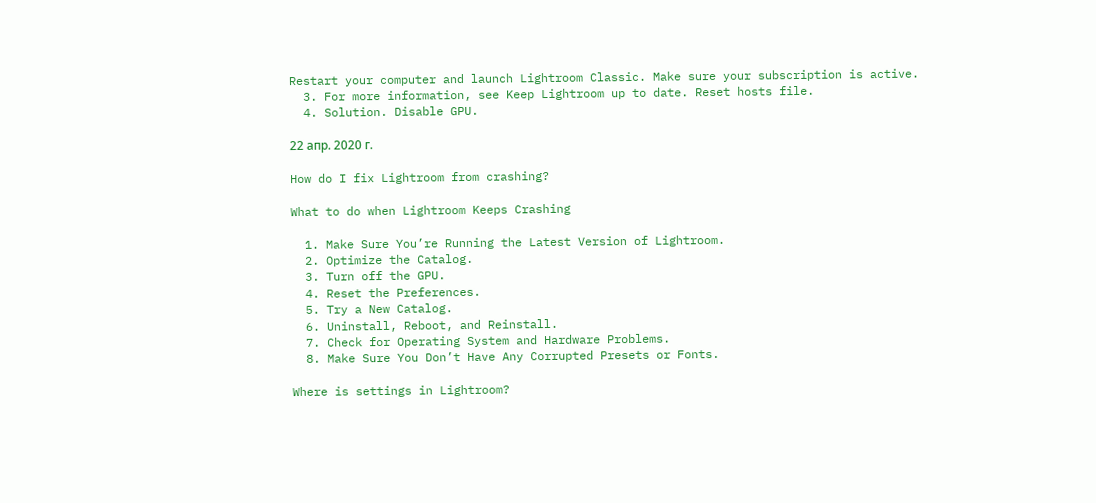Restart your computer and launch Lightroom Classic. Make sure your subscription is active.
  3. For more information, see Keep Lightroom up to date. Reset hosts file.
  4. Solution. Disable GPU.

22 апр. 2020 г.

How do I fix Lightroom from crashing?

What to do when Lightroom Keeps Crashing

  1. Make Sure You’re Running the Latest Version of Lightroom.
  2. Optimize the Catalog.
  3. Turn off the GPU.
  4. Reset the Preferences.
  5. Try a New Catalog.
  6. Uninstall, Reboot, and Reinstall.
  7. Check for Operating System and Hardware Problems.
  8. Make Sure You Don’t Have Any Corrupted Presets or Fonts.

Where is settings in Lightroom?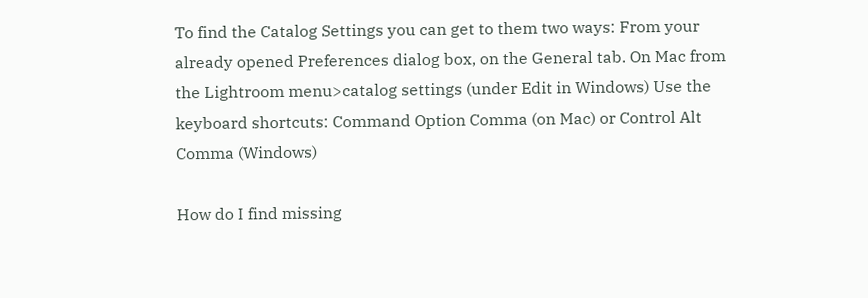To find the Catalog Settings you can get to them two ways: From your already opened Preferences dialog box, on the General tab. On Mac from the Lightroom menu>catalog settings (under Edit in Windows) Use the keyboard shortcuts: Command Option Comma (on Mac) or Control Alt Comma (Windows)

How do I find missing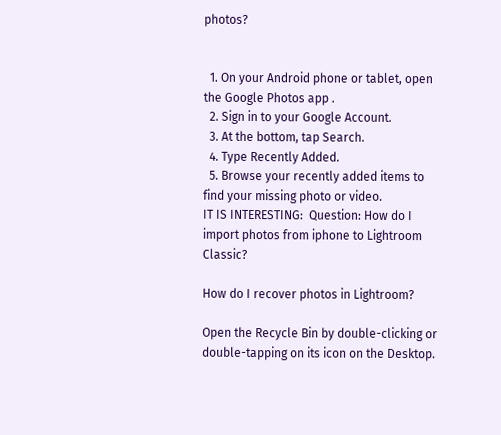photos?


  1. On your Android phone or tablet, open the Google Photos app .
  2. Sign in to your Google Account.
  3. At the bottom, tap Search.
  4. Type Recently Added.
  5. Browse your recently added items to find your missing photo or video.
IT IS INTERESTING:  Question: How do I import photos from iphone to Lightroom Classic?

How do I recover photos in Lightroom?

Open the Recycle Bin by double-clicking or double-tapping on its icon on the Desktop.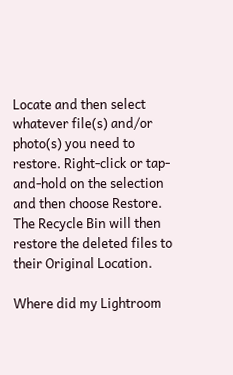Locate and then select whatever file(s) and/or photo(s) you need to restore. Right-click or tap-and-hold on the selection and then choose Restore. The Recycle Bin will then restore the deleted files to their Original Location.

Where did my Lightroom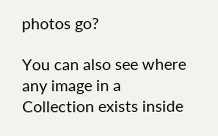photos go?

You can also see where any image in a Collection exists inside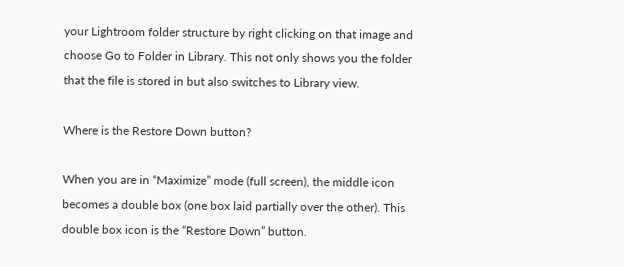your Lightroom folder structure by right clicking on that image and choose Go to Folder in Library. This not only shows you the folder that the file is stored in but also switches to Library view.

Where is the Restore Down button?

When you are in “Maximize” mode (full screen), the middle icon becomes a double box (one box laid partially over the other). This double box icon is the “Restore Down” button.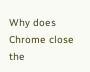Why does Chrome close the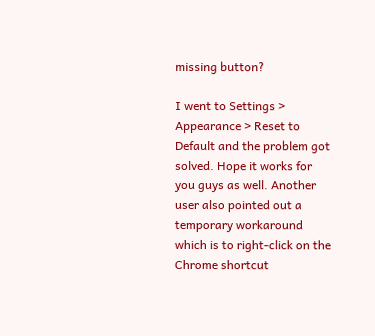missing button?

I went to Settings > Appearance > Reset to Default and the problem got solved. Hope it works for you guys as well. Another user also pointed out a temporary workaround which is to right-click on the Chrome shortcut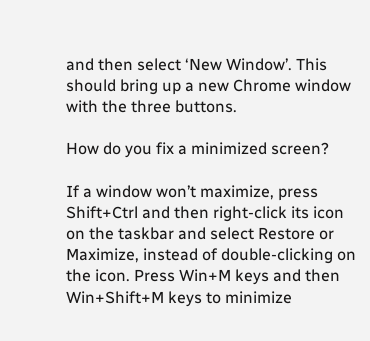and then select ‘New Window’. This should bring up a new Chrome window with the three buttons.

How do you fix a minimized screen?

If a window won’t maximize, press Shift+Ctrl and then right-click its icon on the taskbar and select Restore or Maximize, instead of double-clicking on the icon. Press Win+M keys and then Win+Shift+M keys to minimize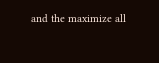and the maximize all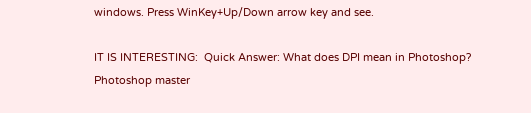windows. Press WinKey+Up/Down arrow key and see.

IT IS INTERESTING:  Quick Answer: What does DPI mean in Photoshop?
Photoshop master